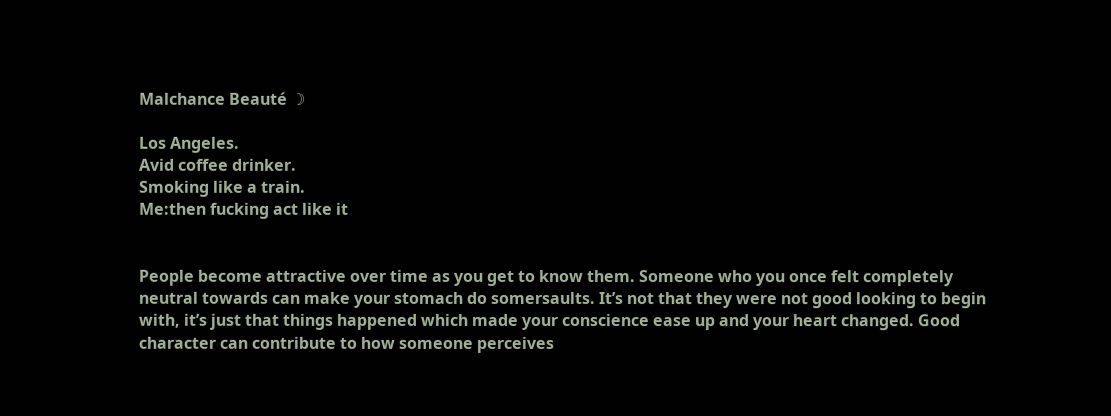Malchance Beauté ☽

Los Angeles.
Avid coffee drinker.
Smoking like a train.
Me:then fucking act like it


People become attractive over time as you get to know them. Someone who you once felt completely neutral towards can make your stomach do somersaults. It’s not that they were not good looking to begin with, it’s just that things happened which made your conscience ease up and your heart changed. Good character can contribute to how someone perceives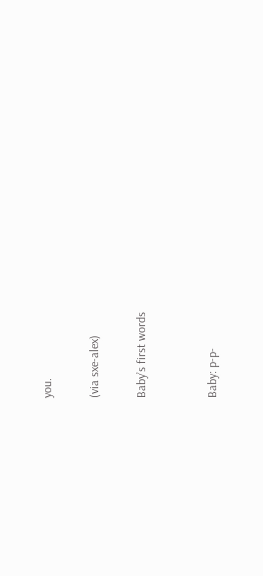you.

(via sxe-alex)

Baby’s first words


Baby: p-p-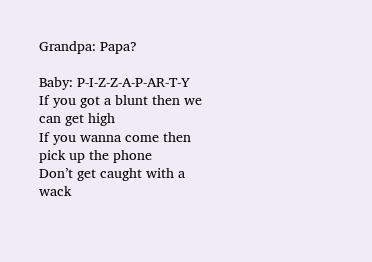Grandpa: Papa?

Baby: P-I-Z-Z-A-P-AR-T-Y
If you got a blunt then we can get high
If you wanna come then pick up the phone
Don’t get caught with a wack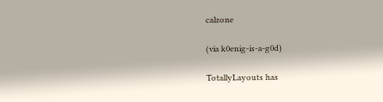calzone

(via k0enig-is-a-g0d)

TotallyLayouts has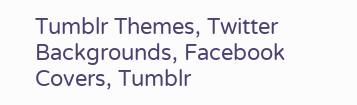Tumblr Themes, Twitter Backgrounds, Facebook Covers, Tumblr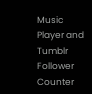Music Player and Tumblr Follower Counter